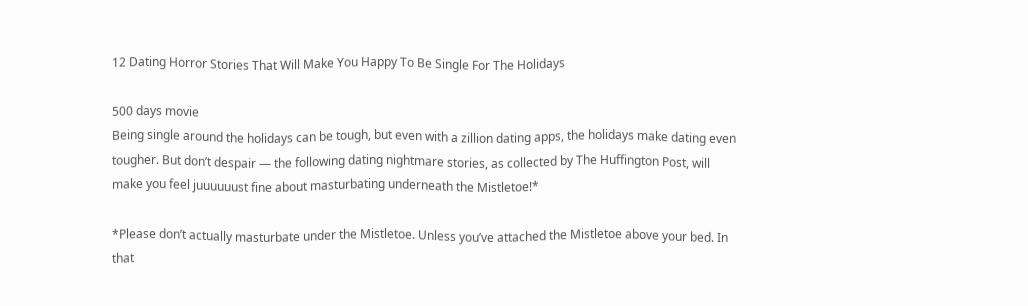12 Dating Horror Stories That Will Make You Happy To Be Single For The Holidays

500 days movie
Being single around the holidays can be tough, but even with a zillion dating apps, the holidays make dating even tougher. But don’t despair — the following dating nightmare stories, as collected by The Huffington Post, will make you feel juuuuuust fine about masturbating underneath the Mistletoe!*

*Please don’t actually masturbate under the Mistletoe. Unless you’ve attached the Mistletoe above your bed. In that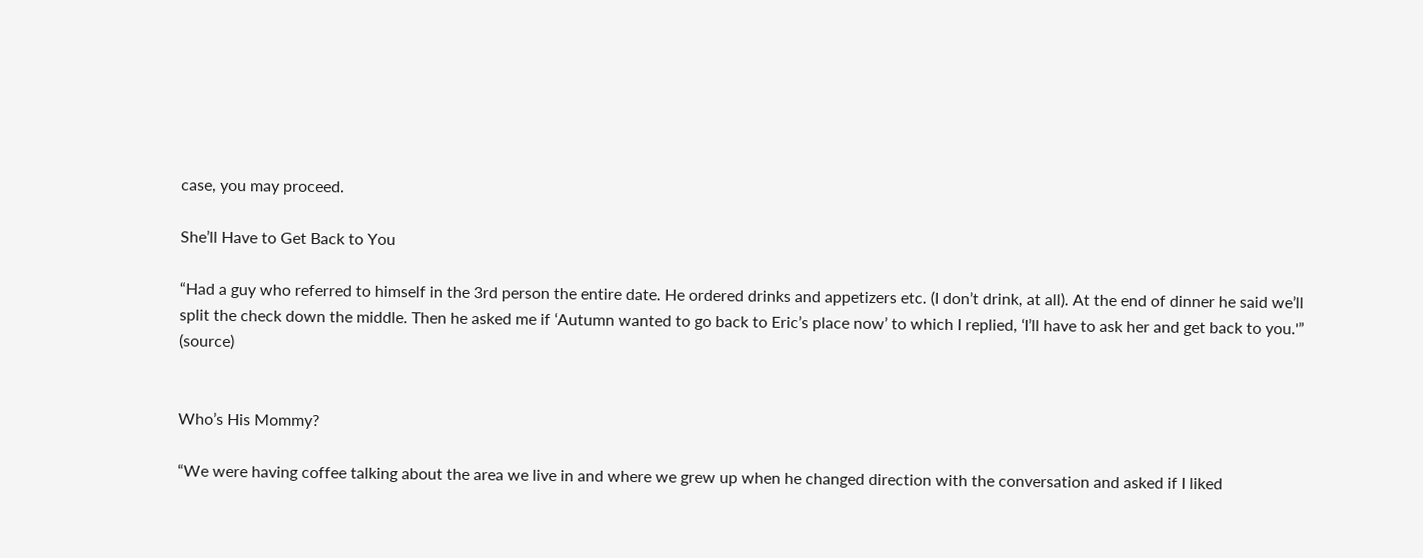case, you may proceed.

She’ll Have to Get Back to You

“Had a guy who referred to himself in the 3rd person the entire date. He ordered drinks and appetizers etc. (I don’t drink, at all). At the end of dinner he said we’ll split the check down the middle. Then he asked me if ‘Autumn wanted to go back to Eric’s place now’ to which I replied, ‘I’ll have to ask her and get back to you.'” (source)


Who’s His Mommy?

“We were having coffee talking about the area we live in and where we grew up when he changed direction with the conversation and asked if I liked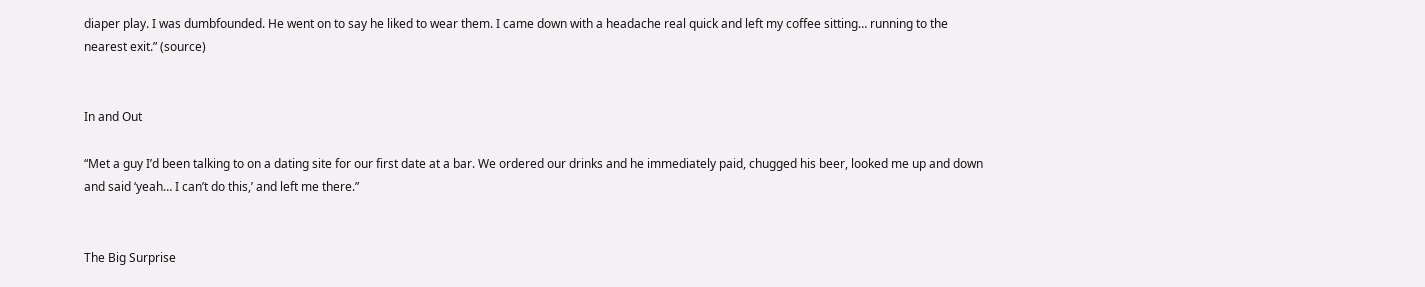diaper play. I was dumbfounded. He went on to say he liked to wear them. I came down with a headache real quick and left my coffee sitting… running to the nearest exit.” (source)


In and Out

“Met a guy I’d been talking to on a dating site for our first date at a bar. We ordered our drinks and he immediately paid, chugged his beer, looked me up and down and said ‘yeah… I can’t do this,’ and left me there.”


The Big Surprise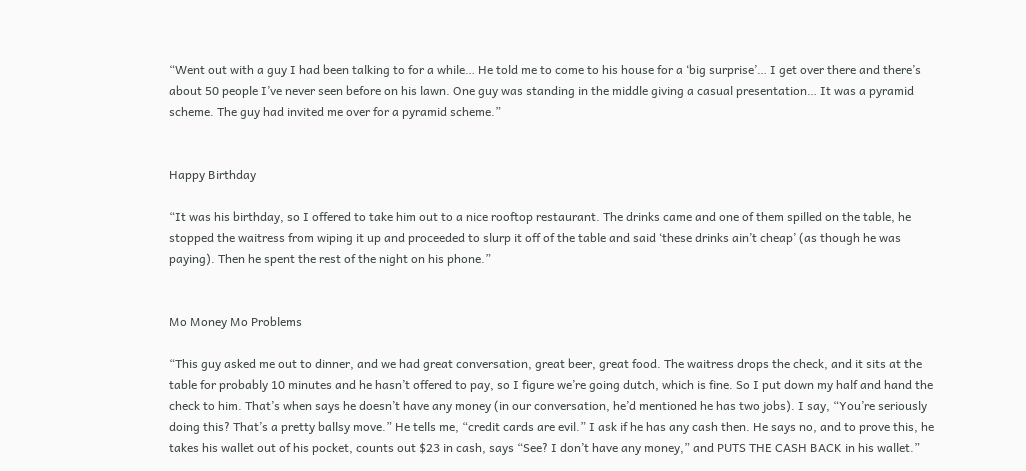“Went out with a guy I had been talking to for a while… He told me to come to his house for a ‘big surprise’… I get over there and there’s about 50 people I’ve never seen before on his lawn. One guy was standing in the middle giving a casual presentation… It was a pyramid scheme. The guy had invited me over for a pyramid scheme.”


Happy Birthday

“It was his birthday, so I offered to take him out to a nice rooftop restaurant. The drinks came and one of them spilled on the table, he stopped the waitress from wiping it up and proceeded to slurp it off of the table and said ‘these drinks ain’t cheap’ (as though he was paying). Then he spent the rest of the night on his phone.”


Mo Money Mo Problems

“This guy asked me out to dinner, and we had great conversation, great beer, great food. The waitress drops the check, and it sits at the table for probably 10 minutes and he hasn’t offered to pay, so I figure we’re going dutch, which is fine. So I put down my half and hand the check to him. That’s when says he doesn’t have any money (in our conversation, he’d mentioned he has two jobs). I say, “You’re seriously doing this? That’s a pretty ballsy move.” He tells me, “credit cards are evil.” I ask if he has any cash then. He says no, and to prove this, he takes his wallet out of his pocket, counts out $23 in cash, says “See? I don’t have any money,” and PUTS THE CASH BACK in his wallet.”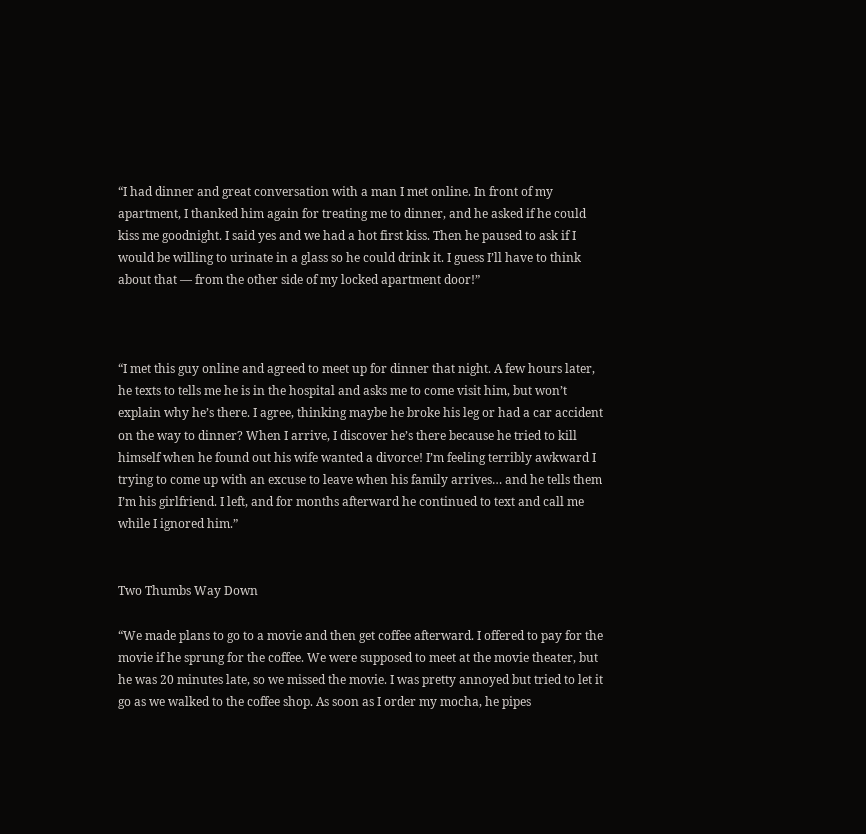“I had dinner and great conversation with a man I met online. In front of my apartment, I thanked him again for treating me to dinner, and he asked if he could kiss me goodnight. I said yes and we had a hot first kiss. Then he paused to ask if I would be willing to urinate in a glass so he could drink it. I guess I’ll have to think about that — from the other side of my locked apartment door!”



“I met this guy online and agreed to meet up for dinner that night. A few hours later, he texts to tells me he is in the hospital and asks me to come visit him, but won’t explain why he’s there. I agree, thinking maybe he broke his leg or had a car accident on the way to dinner? When I arrive, I discover he’s there because he tried to kill himself when he found out his wife wanted a divorce! I’m feeling terribly awkward I trying to come up with an excuse to leave when his family arrives… and he tells them I’m his girlfriend. I left, and for months afterward he continued to text and call me while I ignored him.”


Two Thumbs Way Down

“We made plans to go to a movie and then get coffee afterward. I offered to pay for the movie if he sprung for the coffee. We were supposed to meet at the movie theater, but he was 20 minutes late, so we missed the movie. I was pretty annoyed but tried to let it go as we walked to the coffee shop. As soon as I order my mocha, he pipes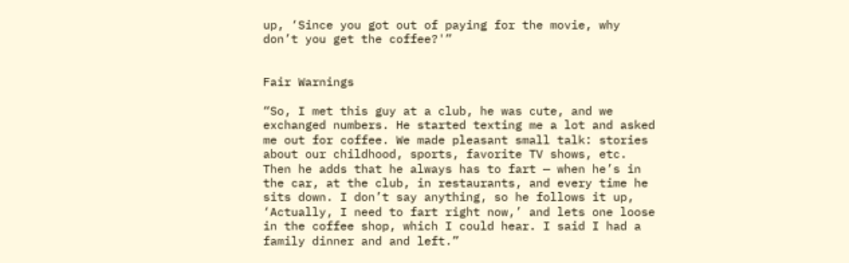up, ‘Since you got out of paying for the movie, why don’t you get the coffee?'”


Fair Warnings

“So, I met this guy at a club, he was cute, and we exchanged numbers. He started texting me a lot and asked me out for coffee. We made pleasant small talk: stories about our childhood, sports, favorite TV shows, etc. Then he adds that he always has to fart — when he’s in the car, at the club, in restaurants, and every time he sits down. I don’t say anything, so he follows it up, ‘Actually, I need to fart right now,’ and lets one loose in the coffee shop, which I could hear. I said I had a family dinner and and left.”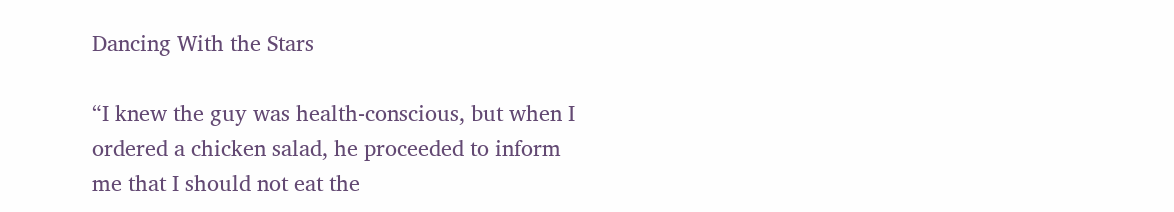Dancing With the Stars

“I knew the guy was health-conscious, but when I ordered a chicken salad, he proceeded to inform me that I should not eat the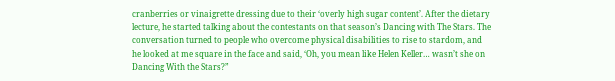cranberries or vinaigrette dressing due to their ‘overly high sugar content’. After the dietary lecture, he started talking about the contestants on that season’s Dancing with The Stars. The conversation turned to people who overcome physical disabilities to rise to stardom, and he looked at me square in the face and said, ‘Oh, you mean like Helen Keller… wasn’t she on Dancing With the Stars?”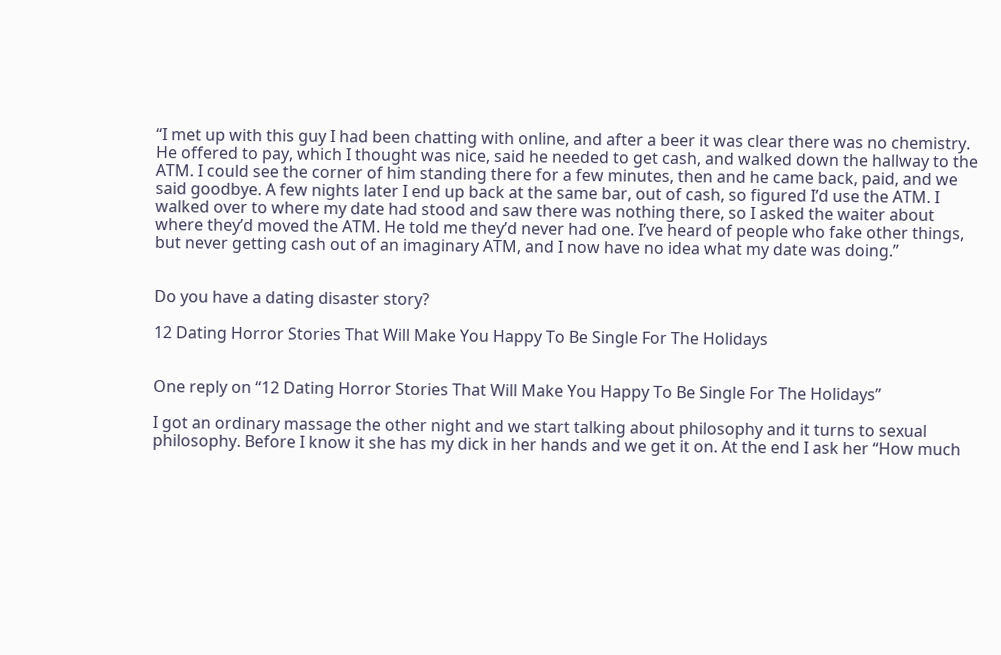“I met up with this guy I had been chatting with online, and after a beer it was clear there was no chemistry. He offered to pay, which I thought was nice, said he needed to get cash, and walked down the hallway to the ATM. I could see the corner of him standing there for a few minutes, then and he came back, paid, and we said goodbye. A few nights later I end up back at the same bar, out of cash, so figured I’d use the ATM. I walked over to where my date had stood and saw there was nothing there, so I asked the waiter about where they’d moved the ATM. He told me they’d never had one. I’ve heard of people who fake other things, but never getting cash out of an imaginary ATM, and I now have no idea what my date was doing.”


Do you have a dating disaster story?

12 Dating Horror Stories That Will Make You Happy To Be Single For The Holidays


One reply on “12 Dating Horror Stories That Will Make You Happy To Be Single For The Holidays”

I got an ordinary massage the other night and we start talking about philosophy and it turns to sexual philosophy. Before I know it she has my dick in her hands and we get it on. At the end I ask her “How much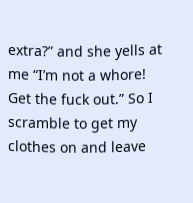extra?” and she yells at me “I’m not a whore! Get the fuck out.” So I scramble to get my clothes on and leave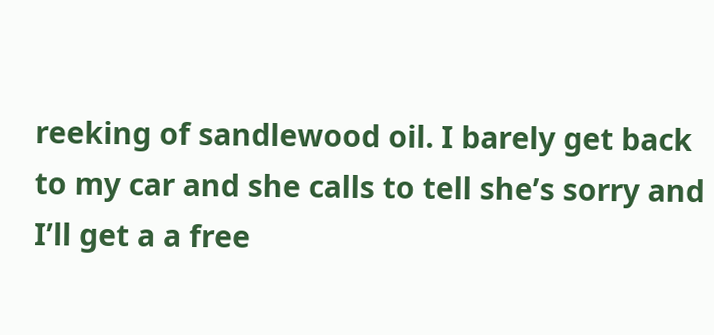reeking of sandlewood oil. I barely get back to my car and she calls to tell she’s sorry and I’ll get a a free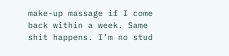make-up massage if I come back within a week. Same shit happens. I’m no stud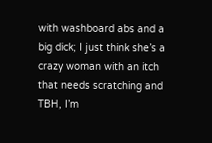with washboard abs and a big dick; I just think she’s a crazy woman with an itch that needs scratching and TBH, I’m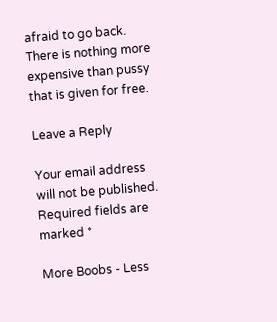afraid to go back. There is nothing more expensive than pussy that is given for free.

Leave a Reply

Your email address will not be published. Required fields are marked *

More Boobs - Less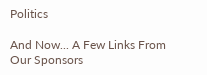Politics

And Now... A Few Links From Our Sponsors